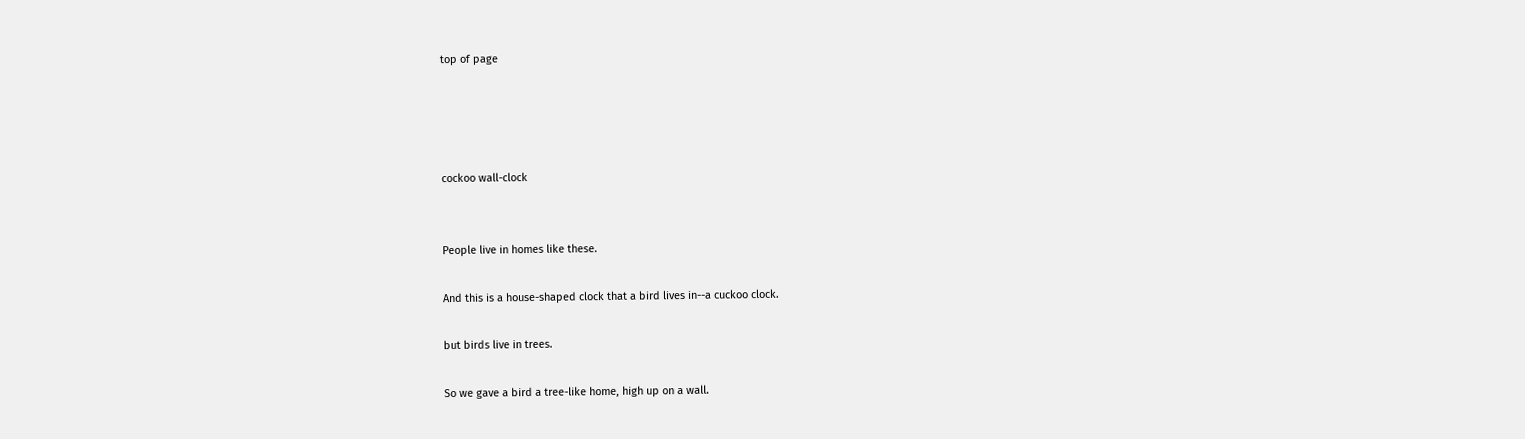top of page




cockoo wall-clock


People live in homes like these.

And this is a house-shaped clock that a bird lives in--a cuckoo clock.

but birds live in trees.

So we gave a bird a tree-like home, high up on a wall.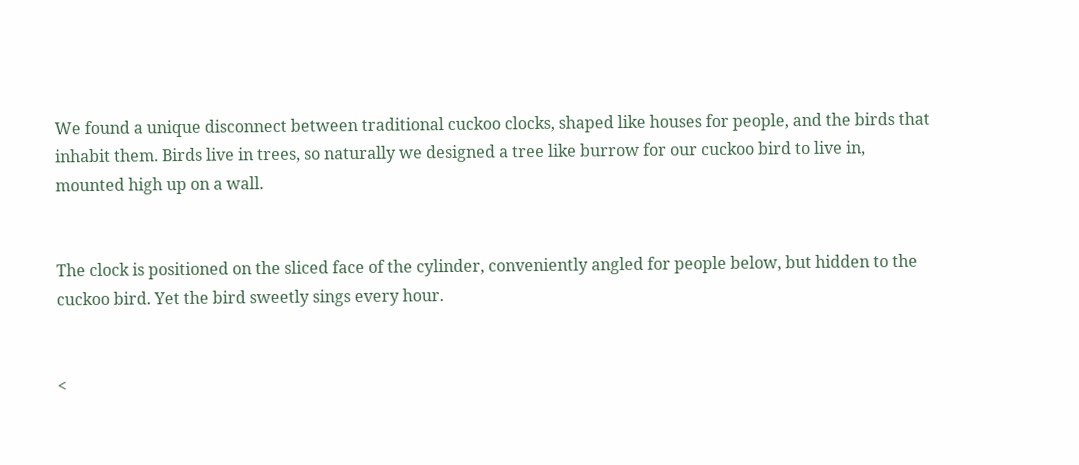We found a unique disconnect between traditional cuckoo clocks, shaped like houses for people, and the birds that inhabit them. Birds live in trees, so naturally we designed a tree like burrow for our cuckoo bird to live in, mounted high up on a wall.


The clock is positioned on the sliced face of the cylinder, conveniently angled for people below, but hidden to the cuckoo bird. Yet the bird sweetly sings every hour.


<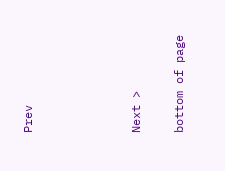Prev




Next >

bottom of page